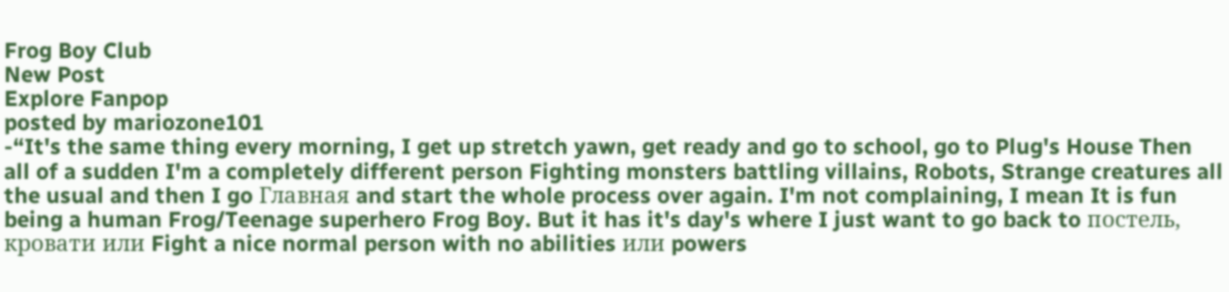Frog Boy Club
New Post
Explore Fanpop
posted by mariozone101
-“It's the same thing every morning, I get up stretch yawn, get ready and go to school, go to Plug's House Then all of a sudden I'm a completely different person Fighting monsters battling villains, Robots, Strange creatures all the usual and then I go Главная and start the whole process over again. I'm not complaining, I mean It is fun being a human Frog/Teenage superhero Frog Boy. But it has it's day's where I just want to go back to постель, кровати или Fight a nice normal person with no abilities или powers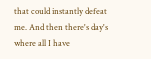that could instantly defeat me. And then there's day's where all I have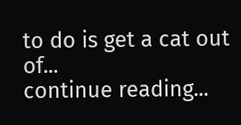to do is get a cat out of...
continue reading...